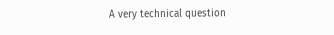A very technical question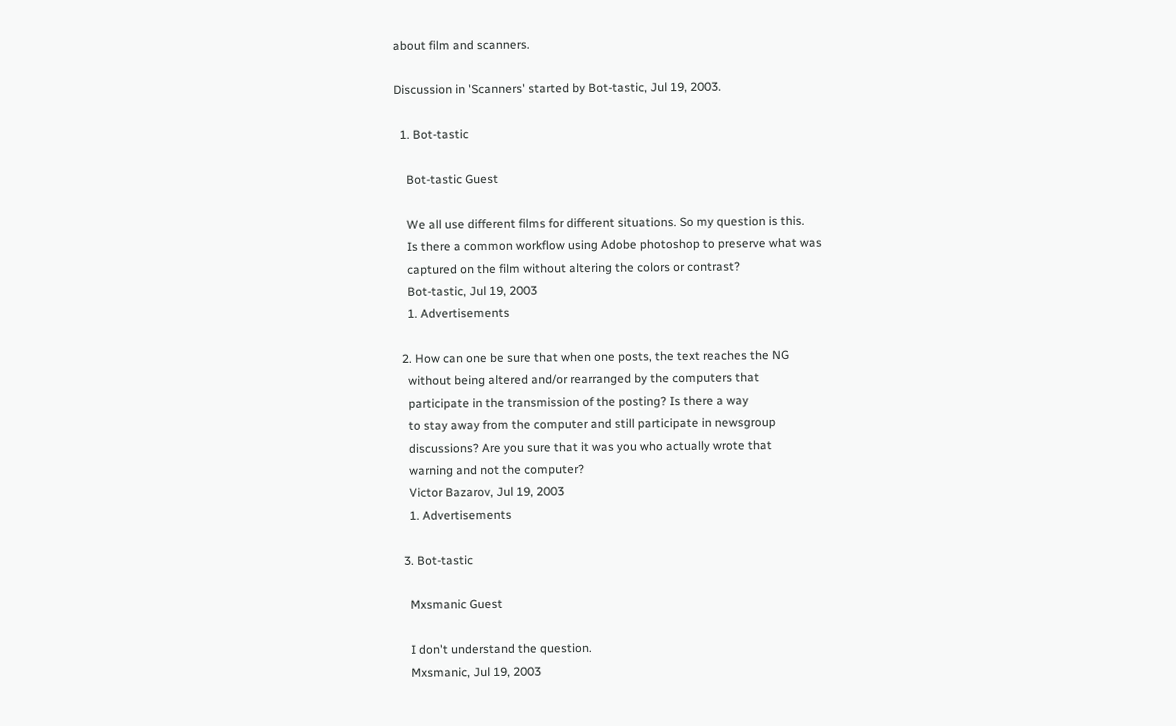about film and scanners.

Discussion in 'Scanners' started by Bot-tastic, Jul 19, 2003.

  1. Bot-tastic

    Bot-tastic Guest

    We all use different films for different situations. So my question is this.
    Is there a common workflow using Adobe photoshop to preserve what was
    captured on the film without altering the colors or contrast?
    Bot-tastic, Jul 19, 2003
    1. Advertisements

  2. How can one be sure that when one posts, the text reaches the NG
    without being altered and/or rearranged by the computers that
    participate in the transmission of the posting? Is there a way
    to stay away from the computer and still participate in newsgroup
    discussions? Are you sure that it was you who actually wrote that
    warning and not the computer?
    Victor Bazarov, Jul 19, 2003
    1. Advertisements

  3. Bot-tastic

    Mxsmanic Guest

    I don't understand the question.
    Mxsmanic, Jul 19, 2003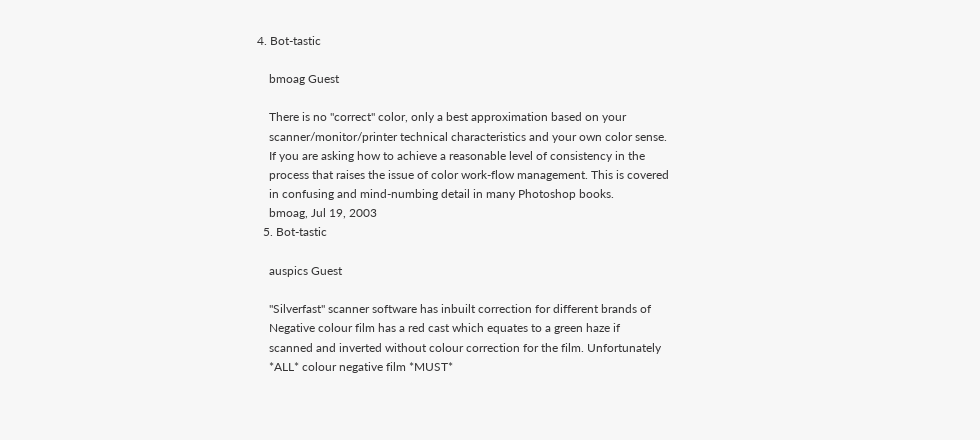4. Bot-tastic

    bmoag Guest

    There is no "correct" color, only a best approximation based on your
    scanner/monitor/printer technical characteristics and your own color sense.
    If you are asking how to achieve a reasonable level of consistency in the
    process that raises the issue of color work-flow management. This is covered
    in confusing and mind-numbing detail in many Photoshop books.
    bmoag, Jul 19, 2003
  5. Bot-tastic

    auspics Guest

    "Silverfast" scanner software has inbuilt correction for different brands of
    Negative colour film has a red cast which equates to a green haze if
    scanned and inverted without colour correction for the film. Unfortunately
    *ALL* colour negative film *MUST*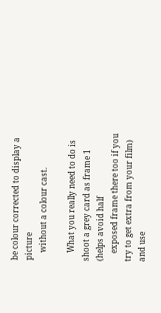be colour corrected to display a picture
    without a colour cast.

    What you really need to do is shoot a grey card as frame 1 (helps avoid half
    exposed frame there too if you try to get extra from your film) and use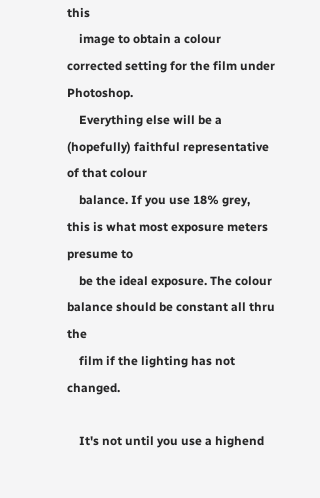this
    image to obtain a colour corrected setting for the film under Photoshop.
    Everything else will be a (hopefully) faithful representative of that colour
    balance. If you use 18% grey, this is what most exposure meters presume to
    be the ideal exposure. The colour balance should be constant all thru the
    film if the lighting has not changed.

    It's not until you use a highend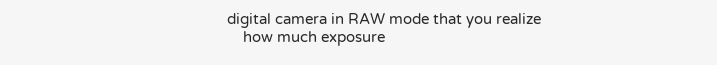digital camera in RAW mode that you realize
    how much exposure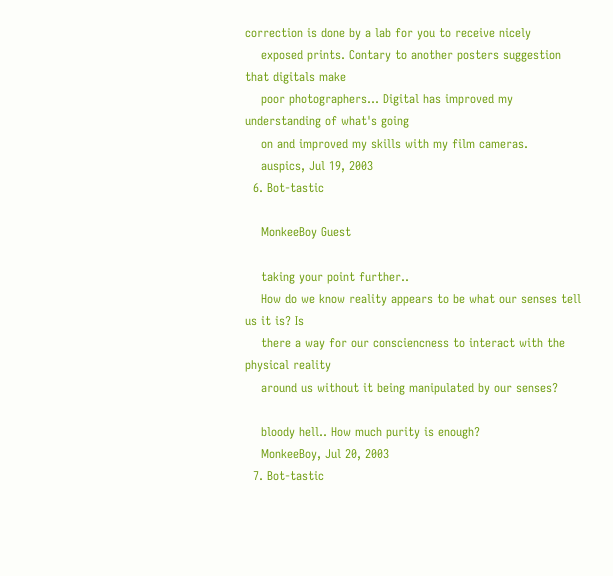correction is done by a lab for you to receive nicely
    exposed prints. Contary to another posters suggestion that digitals make
    poor photographers... Digital has improved my understanding of what's going
    on and improved my skills with my film cameras.
    auspics, Jul 19, 2003
  6. Bot-tastic

    MonkeeBoy Guest

    taking your point further..
    How do we know reality appears to be what our senses tell us it is? Is
    there a way for our consciencness to interact with the physical reality
    around us without it being manipulated by our senses?

    bloody hell.. How much purity is enough?
    MonkeeBoy, Jul 20, 2003
  7. Bot-tastic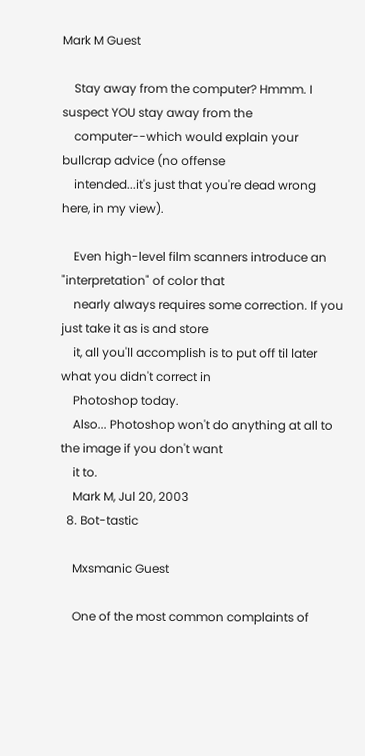Mark M Guest

    Stay away from the computer? Hmmm. I suspect YOU stay away from the
    computer--which would explain your bullcrap advice (no offense
    intended...it's just that you're dead wrong here, in my view).

    Even high-level film scanners introduce an "interpretation" of color that
    nearly always requires some correction. If you just take it as is and store
    it, all you'll accomplish is to put off til later what you didn't correct in
    Photoshop today.
    Also... Photoshop won't do anything at all to the image if you don't want
    it to.
    Mark M, Jul 20, 2003
  8. Bot-tastic

    Mxsmanic Guest

    One of the most common complaints of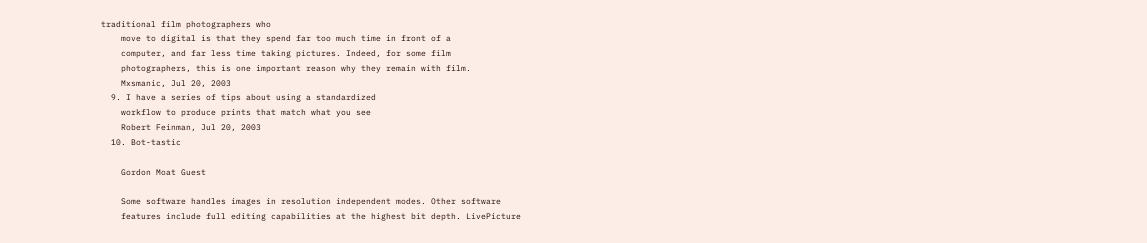traditional film photographers who
    move to digital is that they spend far too much time in front of a
    computer, and far less time taking pictures. Indeed, for some film
    photographers, this is one important reason why they remain with film.
    Mxsmanic, Jul 20, 2003
  9. I have a series of tips about using a standardized
    workflow to produce prints that match what you see
    Robert Feinman, Jul 20, 2003
  10. Bot-tastic

    Gordon Moat Guest

    Some software handles images in resolution independent modes. Other software
    features include full editing capabilities at the highest bit depth. LivePicture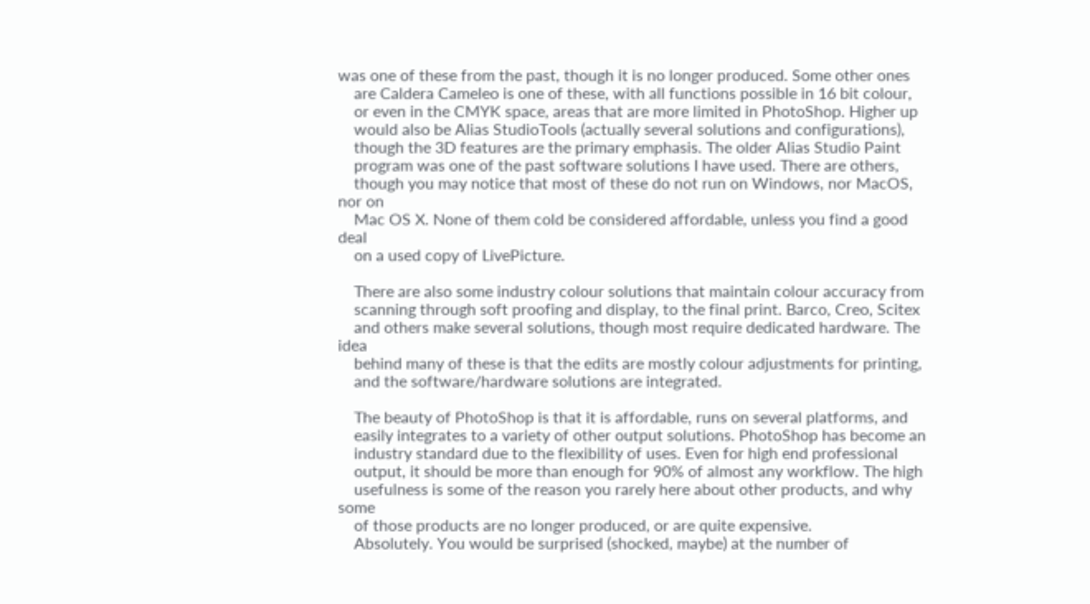was one of these from the past, though it is no longer produced. Some other ones
    are Caldera Cameleo is one of these, with all functions possible in 16 bit colour,
    or even in the CMYK space, areas that are more limited in PhotoShop. Higher up
    would also be Alias StudioTools (actually several solutions and configurations),
    though the 3D features are the primary emphasis. The older Alias Studio Paint
    program was one of the past software solutions I have used. There are others,
    though you may notice that most of these do not run on Windows, nor MacOS, nor on
    Mac OS X. None of them cold be considered affordable, unless you find a good deal
    on a used copy of LivePicture.

    There are also some industry colour solutions that maintain colour accuracy from
    scanning through soft proofing and display, to the final print. Barco, Creo, Scitex
    and others make several solutions, though most require dedicated hardware. The idea
    behind many of these is that the edits are mostly colour adjustments for printing,
    and the software/hardware solutions are integrated.

    The beauty of PhotoShop is that it is affordable, runs on several platforms, and
    easily integrates to a variety of other output solutions. PhotoShop has become an
    industry standard due to the flexibility of uses. Even for high end professional
    output, it should be more than enough for 90% of almost any workflow. The high
    usefulness is some of the reason you rarely here about other products, and why some
    of those products are no longer produced, or are quite expensive.
    Absolutely. You would be surprised (shocked, maybe) at the number of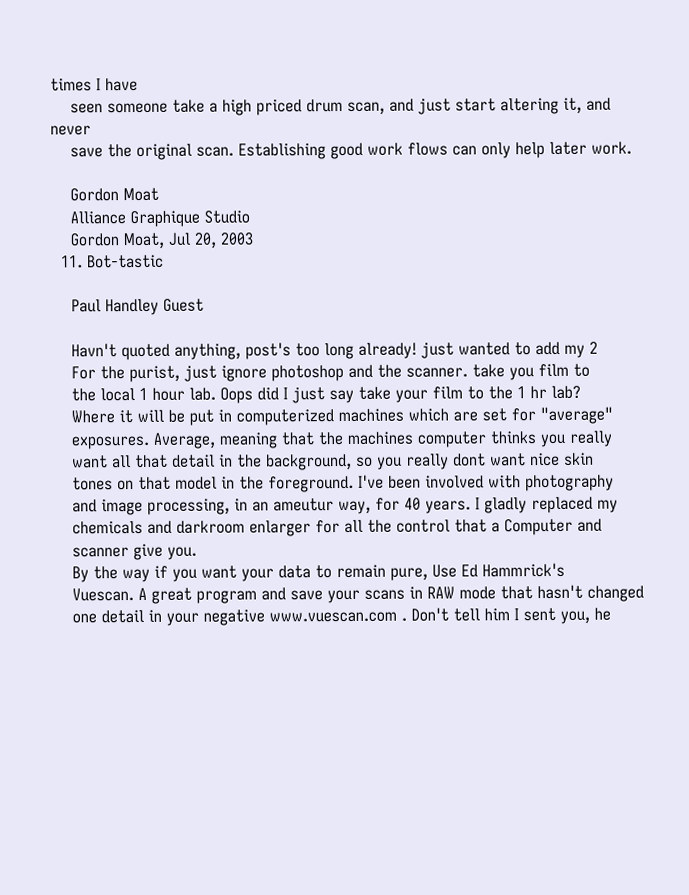times I have
    seen someone take a high priced drum scan, and just start altering it, and never
    save the original scan. Establishing good work flows can only help later work.

    Gordon Moat
    Alliance Graphique Studio
    Gordon Moat, Jul 20, 2003
  11. Bot-tastic

    Paul Handley Guest

    Havn't quoted anything, post's too long already! just wanted to add my 2
    For the purist, just ignore photoshop and the scanner. take you film to
    the local 1 hour lab. Oops did I just say take your film to the 1 hr lab?
    Where it will be put in computerized machines which are set for "average"
    exposures. Average, meaning that the machines computer thinks you really
    want all that detail in the background, so you really dont want nice skin
    tones on that model in the foreground. I've been involved with photography
    and image processing, in an ameutur way, for 40 years. I gladly replaced my
    chemicals and darkroom enlarger for all the control that a Computer and
    scanner give you.
    By the way if you want your data to remain pure, Use Ed Hammrick's
    Vuescan. A great program and save your scans in RAW mode that hasn't changed
    one detail in your negative www.vuescan.com . Don't tell him I sent you, he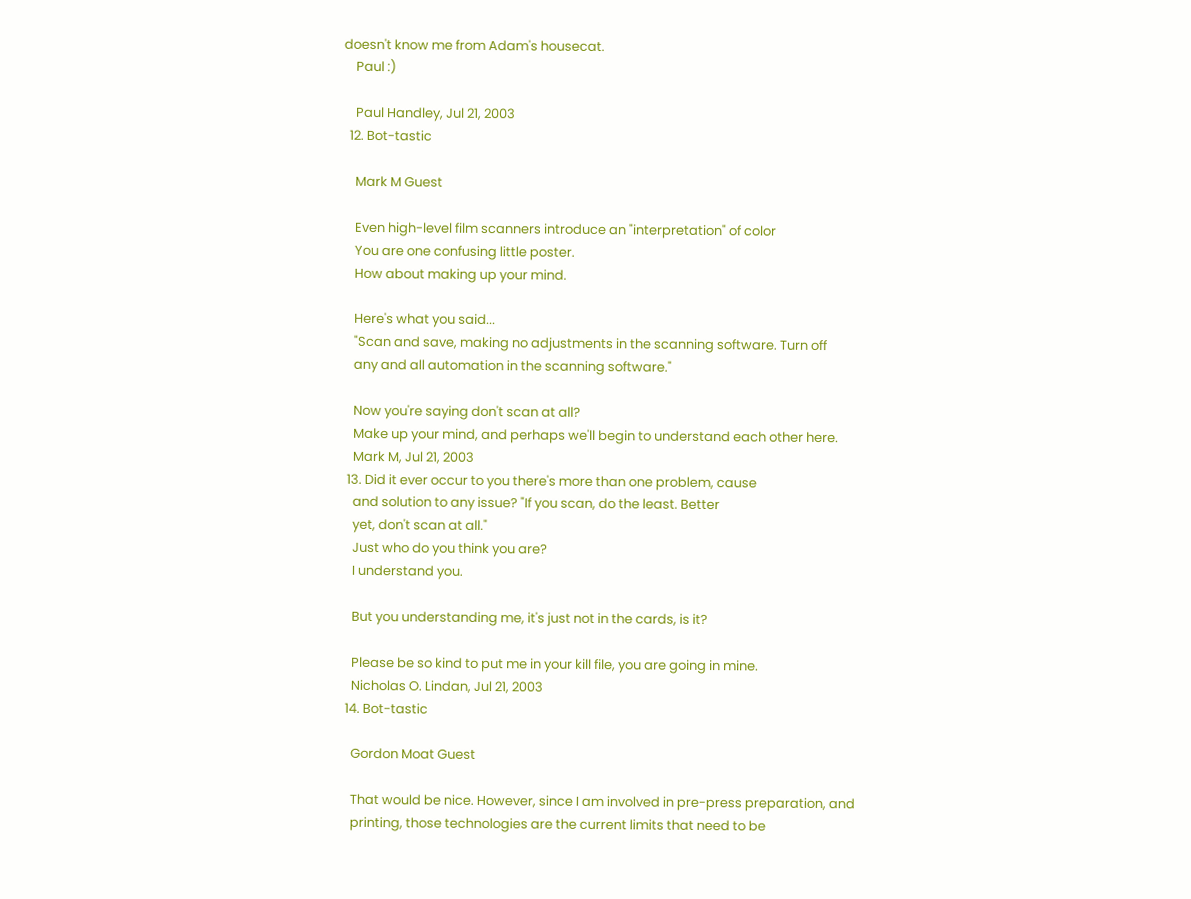doesn't know me from Adam's housecat.
    Paul :)

    Paul Handley, Jul 21, 2003
  12. Bot-tastic

    Mark M Guest

    Even high-level film scanners introduce an "interpretation" of color
    You are one confusing little poster.
    How about making up your mind.

    Here's what you said...
    "Scan and save, making no adjustments in the scanning software. Turn off
    any and all automation in the scanning software."

    Now you're saying don't scan at all?
    Make up your mind, and perhaps we'll begin to understand each other here.
    Mark M, Jul 21, 2003
  13. Did it ever occur to you there's more than one problem, cause
    and solution to any issue? "If you scan, do the least. Better
    yet, don't scan at all."
    Just who do you think you are?
    I understand you.

    But you understanding me, it's just not in the cards, is it?

    Please be so kind to put me in your kill file, you are going in mine.
    Nicholas O. Lindan, Jul 21, 2003
  14. Bot-tastic

    Gordon Moat Guest

    That would be nice. However, since I am involved in pre-press preparation, and
    printing, those technologies are the current limits that need to be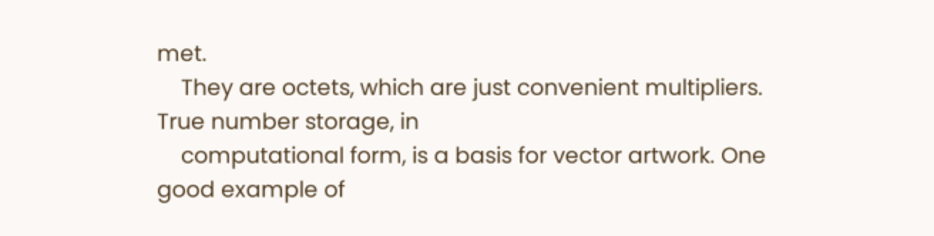met.
    They are octets, which are just convenient multipliers. True number storage, in
    computational form, is a basis for vector artwork. One good example of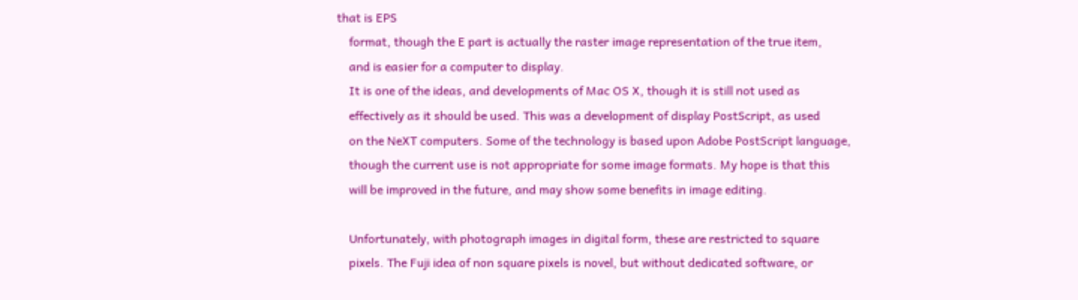that is EPS
    format, though the E part is actually the raster image representation of the true item,
    and is easier for a computer to display.
    It is one of the ideas, and developments of Mac OS X, though it is still not used as
    effectively as it should be used. This was a development of display PostScript, as used
    on the NeXT computers. Some of the technology is based upon Adobe PostScript language,
    though the current use is not appropriate for some image formats. My hope is that this
    will be improved in the future, and may show some benefits in image editing.

    Unfortunately, with photograph images in digital form, these are restricted to square
    pixels. The Fuji idea of non square pixels is novel, but without dedicated software, or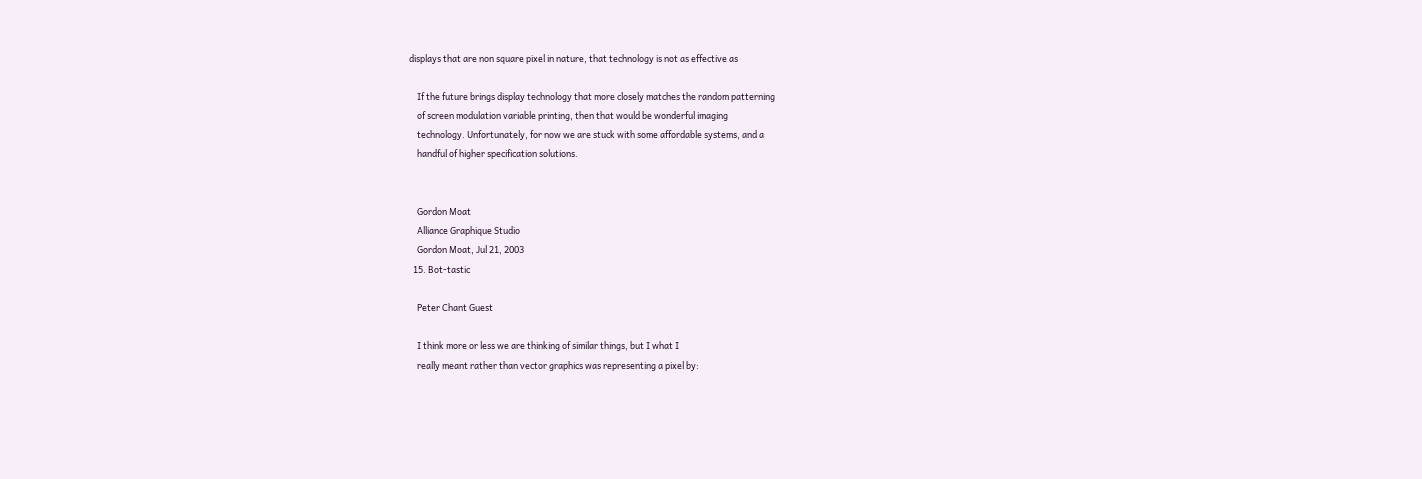displays that are non square pixel in nature, that technology is not as effective as

    If the future brings display technology that more closely matches the random patterning
    of screen modulation variable printing, then that would be wonderful imaging
    technology. Unfortunately, for now we are stuck with some affordable systems, and a
    handful of higher specification solutions.


    Gordon Moat
    Alliance Graphique Studio
    Gordon Moat, Jul 21, 2003
  15. Bot-tastic

    Peter Chant Guest

    I think more or less we are thinking of similar things, but I what I
    really meant rather than vector graphics was representing a pixel by: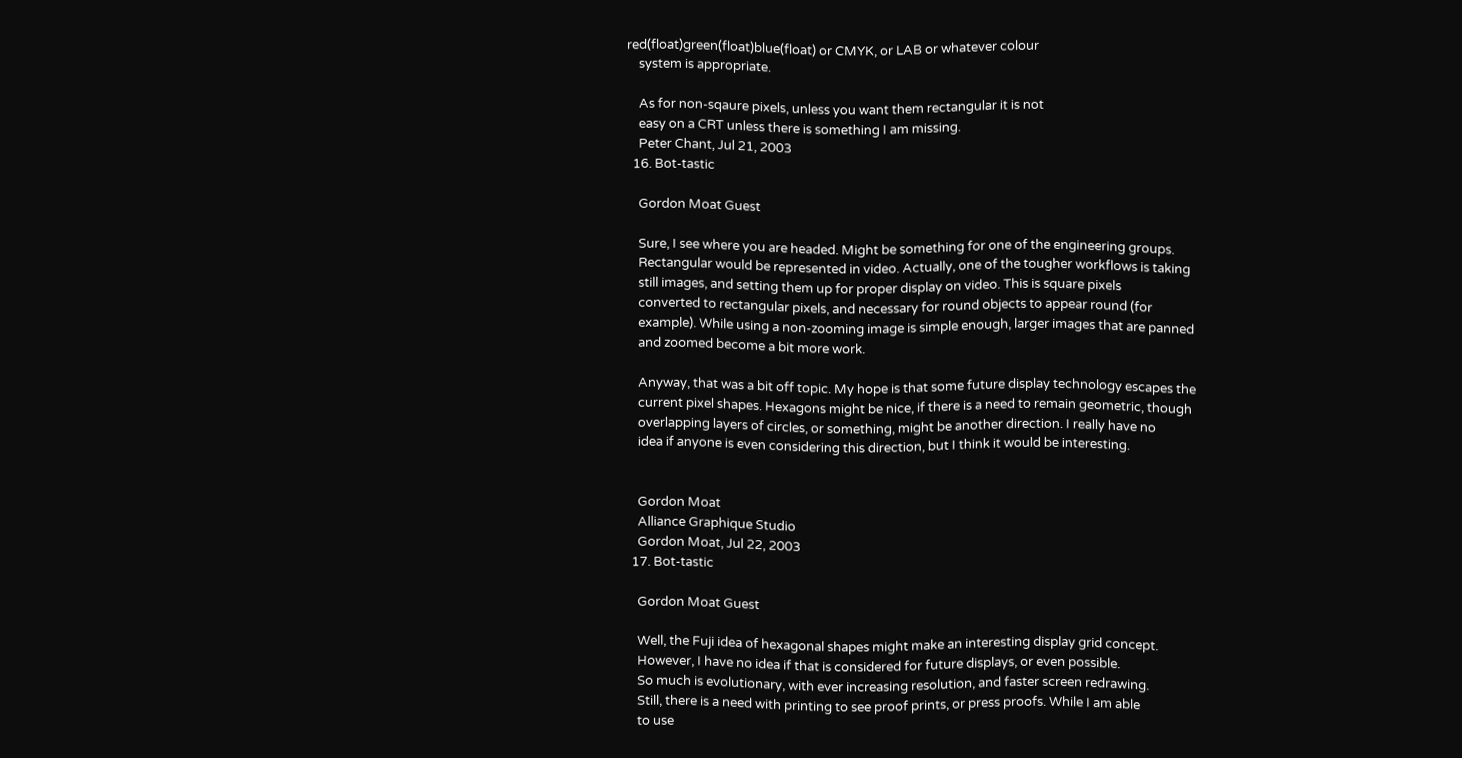red(float)green(float)blue(float) or CMYK, or LAB or whatever colour
    system is appropriate.

    As for non-sqaure pixels, unless you want them rectangular it is not
    easy on a CRT unless there is something I am missing.
    Peter Chant, Jul 21, 2003
  16. Bot-tastic

    Gordon Moat Guest

    Sure, I see where you are headed. Might be something for one of the engineering groups.
    Rectangular would be represented in video. Actually, one of the tougher workflows is taking
    still images, and setting them up for proper display on video. This is square pixels
    converted to rectangular pixels, and necessary for round objects to appear round (for
    example). While using a non-zooming image is simple enough, larger images that are panned
    and zoomed become a bit more work.

    Anyway, that was a bit off topic. My hope is that some future display technology escapes the
    current pixel shapes. Hexagons might be nice, if there is a need to remain geometric, though
    overlapping layers of circles, or something, might be another direction. I really have no
    idea if anyone is even considering this direction, but I think it would be interesting.


    Gordon Moat
    Alliance Graphique Studio
    Gordon Moat, Jul 22, 2003
  17. Bot-tastic

    Gordon Moat Guest

    Well, the Fuji idea of hexagonal shapes might make an interesting display grid concept.
    However, I have no idea if that is considered for future displays, or even possible.
    So much is evolutionary, with ever increasing resolution, and faster screen redrawing.
    Still, there is a need with printing to see proof prints, or press proofs. While I am able
    to use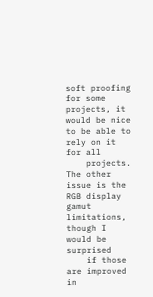soft proofing for some projects, it would be nice to be able to rely on it for all
    projects. The other issue is the RGB display gamut limitations, though I would be surprised
    if those are improved in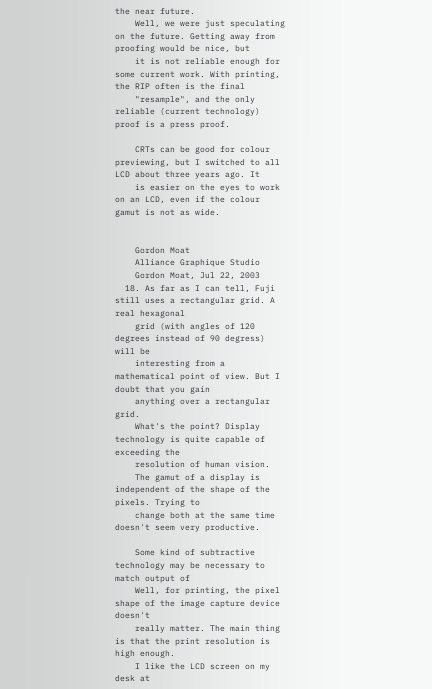the near future.
    Well, we were just speculating on the future. Getting away from proofing would be nice, but
    it is not reliable enough for some current work. With printing, the RIP often is the final
    "resample", and the only reliable (current technology) proof is a press proof.

    CRTs can be good for colour previewing, but I switched to all LCD about three years ago. It
    is easier on the eyes to work on an LCD, even if the colour gamut is not as wide.


    Gordon Moat
    Alliance Graphique Studio
    Gordon Moat, Jul 22, 2003
  18. As far as I can tell, Fuji still uses a rectangular grid. A real hexagonal
    grid (with angles of 120 degrees instead of 90 degress) will be
    interesting from a mathematical point of view. But I doubt that you gain
    anything over a rectangular grid.
    What's the point? Display technology is quite capable of exceeding the
    resolution of human vision.
    The gamut of a display is independent of the shape of the pixels. Trying to
    change both at the same time doesn't seem very productive.

    Some kind of subtractive technology may be necessary to match output of
    Well, for printing, the pixel shape of the image capture device doesn't
    really matter. The main thing is that the print resolution is high enough.
    I like the LCD screen on my desk at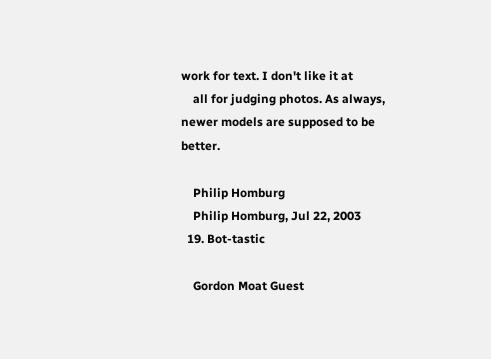work for text. I don't like it at
    all for judging photos. As always, newer models are supposed to be better.

    Philip Homburg
    Philip Homburg, Jul 22, 2003
  19. Bot-tastic

    Gordon Moat Guest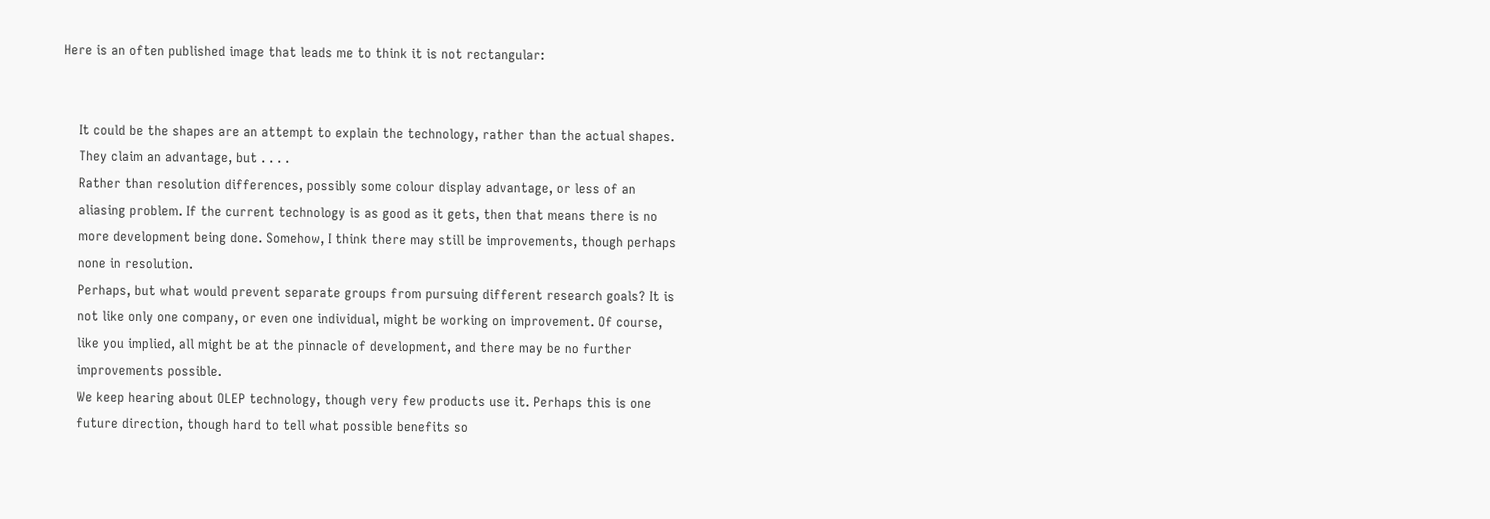Here is an often published image that leads me to think it is not rectangular:


    It could be the shapes are an attempt to explain the technology, rather than the actual shapes.
    They claim an advantage, but . . . .
    Rather than resolution differences, possibly some colour display advantage, or less of an
    aliasing problem. If the current technology is as good as it gets, then that means there is no
    more development being done. Somehow, I think there may still be improvements, though perhaps
    none in resolution.
    Perhaps, but what would prevent separate groups from pursuing different research goals? It is
    not like only one company, or even one individual, might be working on improvement. Of course,
    like you implied, all might be at the pinnacle of development, and there may be no further
    improvements possible.
    We keep hearing about OLEP technology, though very few products use it. Perhaps this is one
    future direction, though hard to tell what possible benefits so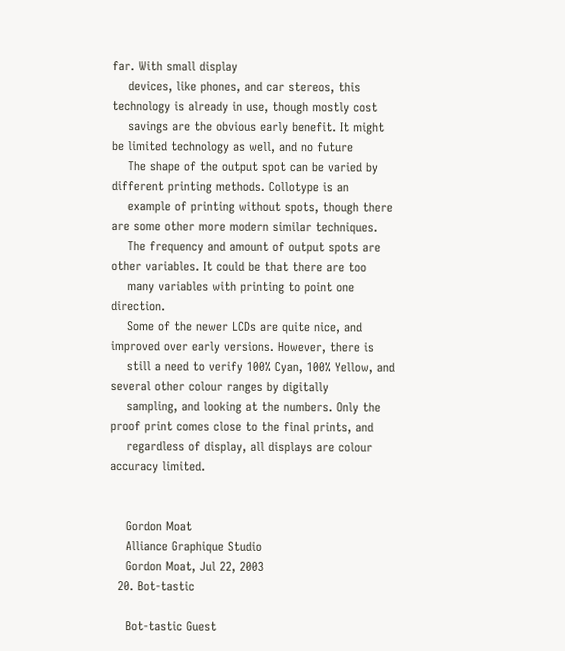far. With small display
    devices, like phones, and car stereos, this technology is already in use, though mostly cost
    savings are the obvious early benefit. It might be limited technology as well, and no future
    The shape of the output spot can be varied by different printing methods. Collotype is an
    example of printing without spots, though there are some other more modern similar techniques.
    The frequency and amount of output spots are other variables. It could be that there are too
    many variables with printing to point one direction.
    Some of the newer LCDs are quite nice, and improved over early versions. However, there is
    still a need to verify 100% Cyan, 100% Yellow, and several other colour ranges by digitally
    sampling, and looking at the numbers. Only the proof print comes close to the final prints, and
    regardless of display, all displays are colour accuracy limited.


    Gordon Moat
    Alliance Graphique Studio
    Gordon Moat, Jul 22, 2003
  20. Bot-tastic

    Bot-tastic Guest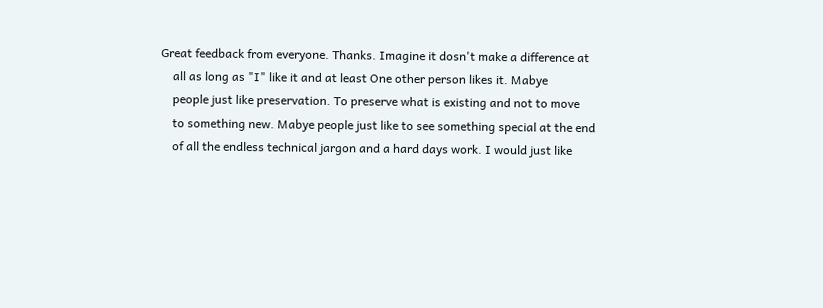Great feedback from everyone. Thanks. Imagine it dosn't make a difference at
    all as long as "I" like it and at least One other person likes it. Mabye
    people just like preservation. To preserve what is existing and not to move
    to something new. Mabye people just like to see something special at the end
    of all the endless technical jargon and a hard days work. I would just like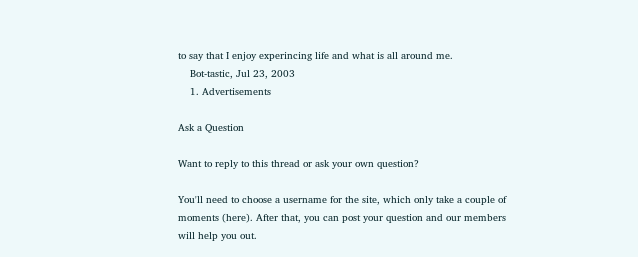to say that I enjoy experincing life and what is all around me.
    Bot-tastic, Jul 23, 2003
    1. Advertisements

Ask a Question

Want to reply to this thread or ask your own question?

You'll need to choose a username for the site, which only take a couple of moments (here). After that, you can post your question and our members will help you out.